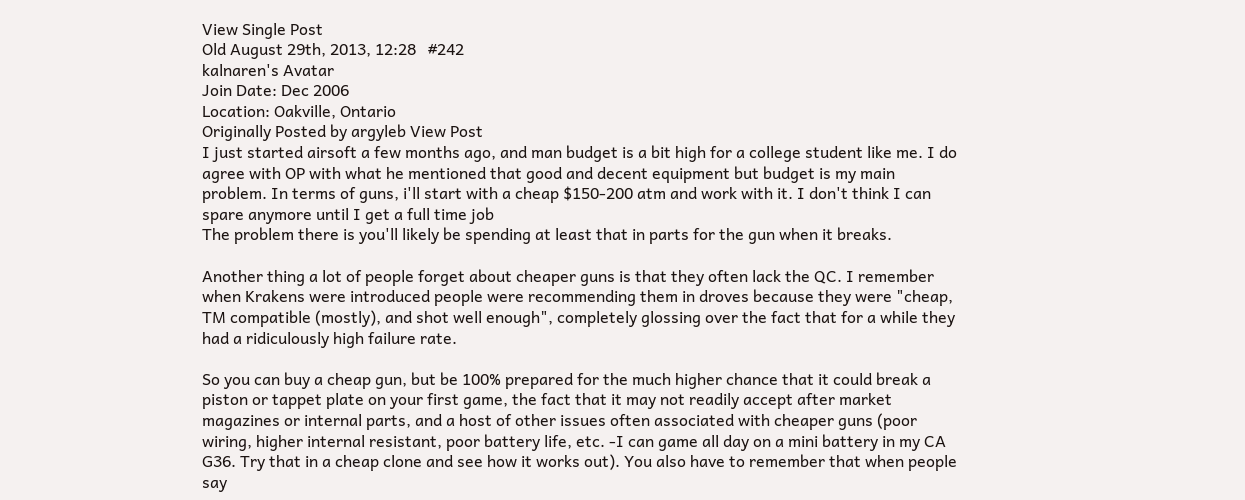View Single Post
Old August 29th, 2013, 12:28   #242
kalnaren's Avatar
Join Date: Dec 2006
Location: Oakville, Ontario
Originally Posted by argyleb View Post
I just started airsoft a few months ago, and man budget is a bit high for a college student like me. I do agree with OP with what he mentioned that good and decent equipment but budget is my main problem. In terms of guns, i'll start with a cheap $150-200 atm and work with it. I don't think I can spare anymore until I get a full time job
The problem there is you'll likely be spending at least that in parts for the gun when it breaks.

Another thing a lot of people forget about cheaper guns is that they often lack the QC. I remember when Krakens were introduced people were recommending them in droves because they were "cheap, TM compatible (mostly), and shot well enough", completely glossing over the fact that for a while they had a ridiculously high failure rate.

So you can buy a cheap gun, but be 100% prepared for the much higher chance that it could break a piston or tappet plate on your first game, the fact that it may not readily accept after market magazines or internal parts, and a host of other issues often associated with cheaper guns (poor wiring, higher internal resistant, poor battery life, etc. -I can game all day on a mini battery in my CA G36. Try that in a cheap clone and see how it works out). You also have to remember that when people say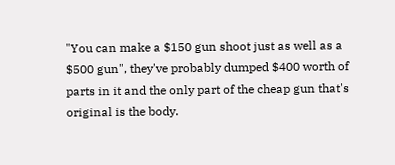"You can make a $150 gun shoot just as well as a $500 gun", they've probably dumped $400 worth of parts in it and the only part of the cheap gun that's original is the body.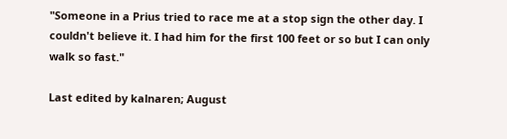"Someone in a Prius tried to race me at a stop sign the other day. I couldn't believe it. I had him for the first 100 feet or so but I can only walk so fast."

Last edited by kalnaren; August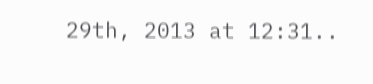29th, 2013 at 12:31..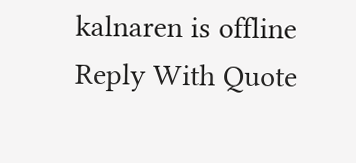kalnaren is offline   Reply With Quote